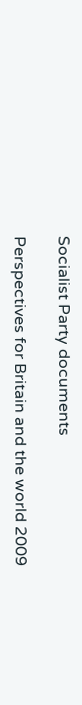Socialist Party documents

Perspectives for Britain and the world 2009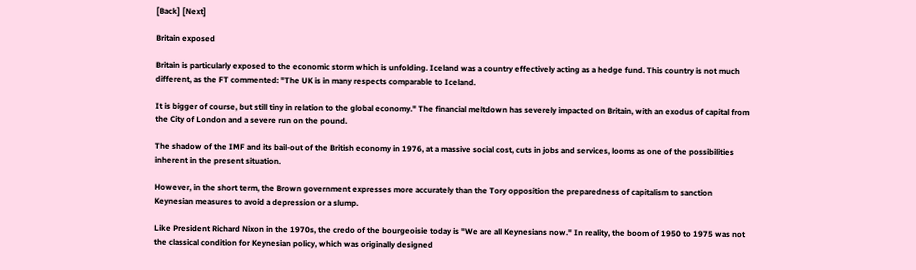[Back] [Next]

Britain exposed

Britain is particularly exposed to the economic storm which is unfolding. Iceland was a country effectively acting as a hedge fund. This country is not much different, as the FT commented: "The UK is in many respects comparable to Iceland.

It is bigger of course, but still tiny in relation to the global economy." The financial meltdown has severely impacted on Britain, with an exodus of capital from the City of London and a severe run on the pound.

The shadow of the IMF and its bail-out of the British economy in 1976, at a massive social cost, cuts in jobs and services, looms as one of the possibilities inherent in the present situation.

However, in the short term, the Brown government expresses more accurately than the Tory opposition the preparedness of capitalism to sanction Keynesian measures to avoid a depression or a slump.

Like President Richard Nixon in the 1970s, the credo of the bourgeoisie today is "We are all Keynesians now." In reality, the boom of 1950 to 1975 was not the classical condition for Keynesian policy, which was originally designed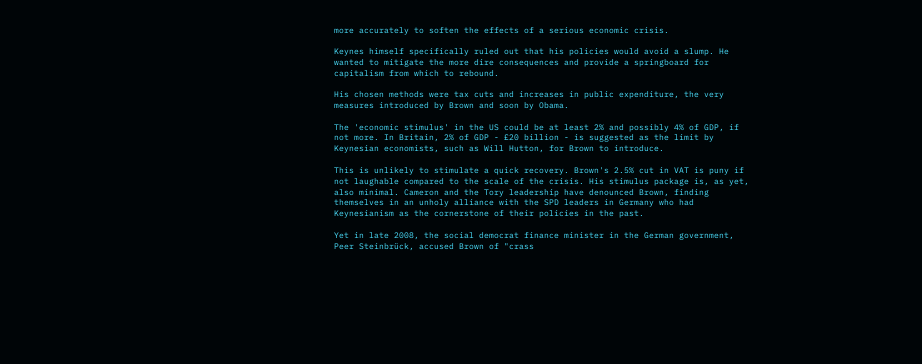more accurately to soften the effects of a serious economic crisis.

Keynes himself specifically ruled out that his policies would avoid a slump. He wanted to mitigate the more dire consequences and provide a springboard for capitalism from which to rebound.

His chosen methods were tax cuts and increases in public expenditure, the very measures introduced by Brown and soon by Obama.

The 'economic stimulus' in the US could be at least 2% and possibly 4% of GDP, if not more. In Britain, 2% of GDP - £20 billion - is suggested as the limit by Keynesian economists, such as Will Hutton, for Brown to introduce.

This is unlikely to stimulate a quick recovery. Brown's 2.5% cut in VAT is puny if not laughable compared to the scale of the crisis. His stimulus package is, as yet, also minimal. Cameron and the Tory leadership have denounced Brown, finding themselves in an unholy alliance with the SPD leaders in Germany who had Keynesianism as the cornerstone of their policies in the past.

Yet in late 2008, the social democrat finance minister in the German government, Peer Steinbrück, accused Brown of "crass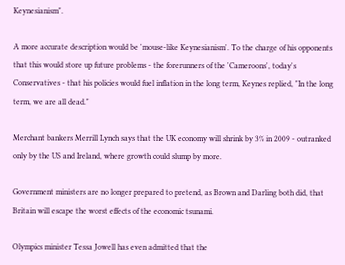Keynesianism".

A more accurate description would be 'mouse-like Keynesianism'. To the charge of his opponents that this would store up future problems - the forerunners of the 'Cameroons', today's Conservatives - that his policies would fuel inflation in the long term, Keynes replied, "In the long term, we are all dead."

Merchant bankers Merrill Lynch says that the UK economy will shrink by 3% in 2009 - outranked only by the US and Ireland, where growth could slump by more.

Government ministers are no longer prepared to pretend, as Brown and Darling both did, that Britain will escape the worst effects of the economic tsunami.

Olympics minister Tessa Jowell has even admitted that the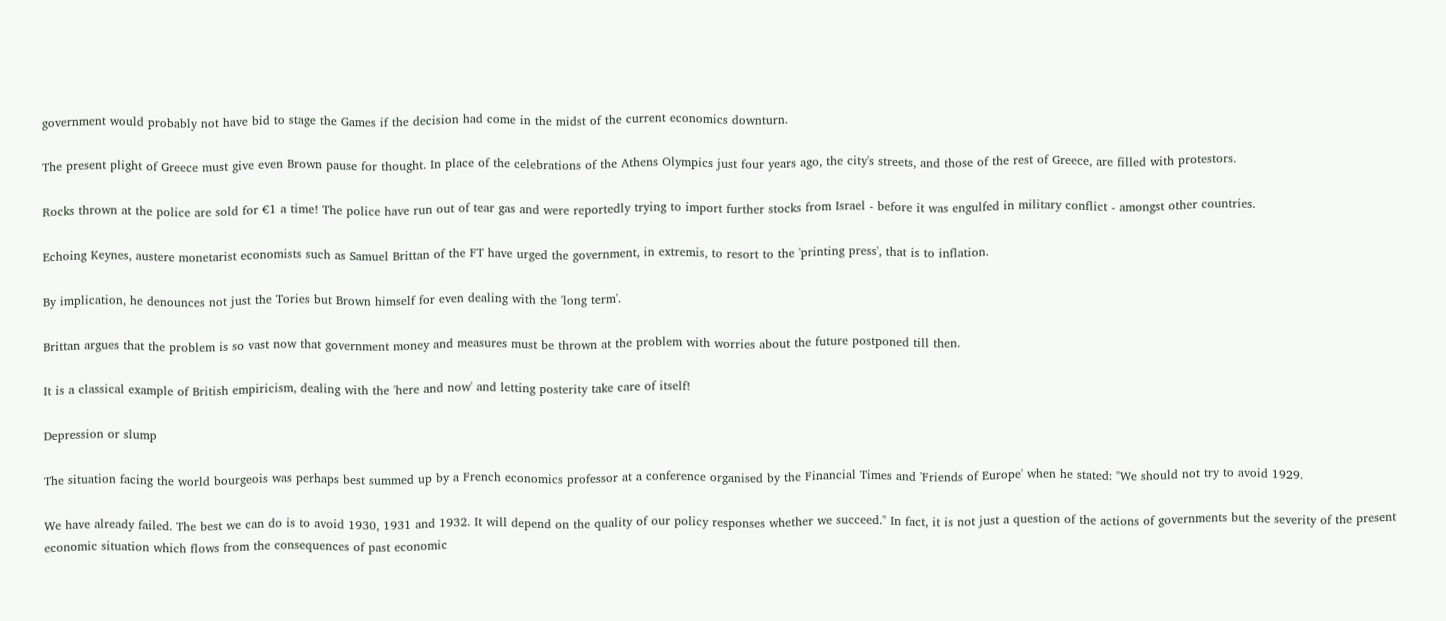government would probably not have bid to stage the Games if the decision had come in the midst of the current economics downturn.

The present plight of Greece must give even Brown pause for thought. In place of the celebrations of the Athens Olympics just four years ago, the city's streets, and those of the rest of Greece, are filled with protestors.

Rocks thrown at the police are sold for €1 a time! The police have run out of tear gas and were reportedly trying to import further stocks from Israel - before it was engulfed in military conflict - amongst other countries.

Echoing Keynes, austere monetarist economists such as Samuel Brittan of the FT have urged the government, in extremis, to resort to the 'printing press', that is to inflation.

By implication, he denounces not just the Tories but Brown himself for even dealing with the 'long term'.

Brittan argues that the problem is so vast now that government money and measures must be thrown at the problem with worries about the future postponed till then.

It is a classical example of British empiricism, dealing with the 'here and now' and letting posterity take care of itself!

Depression or slump

The situation facing the world bourgeois was perhaps best summed up by a French economics professor at a conference organised by the Financial Times and 'Friends of Europe' when he stated: "We should not try to avoid 1929.

We have already failed. The best we can do is to avoid 1930, 1931 and 1932. It will depend on the quality of our policy responses whether we succeed." In fact, it is not just a question of the actions of governments but the severity of the present economic situation which flows from the consequences of past economic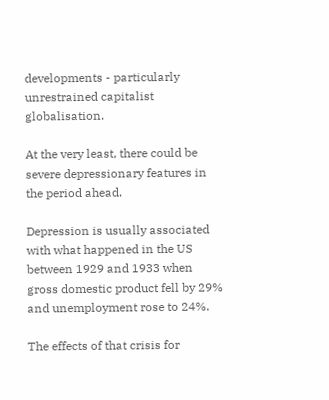developments - particularly unrestrained capitalist globalisation.

At the very least, there could be severe depressionary features in the period ahead.

Depression is usually associated with what happened in the US between 1929 and 1933 when gross domestic product fell by 29% and unemployment rose to 24%.

The effects of that crisis for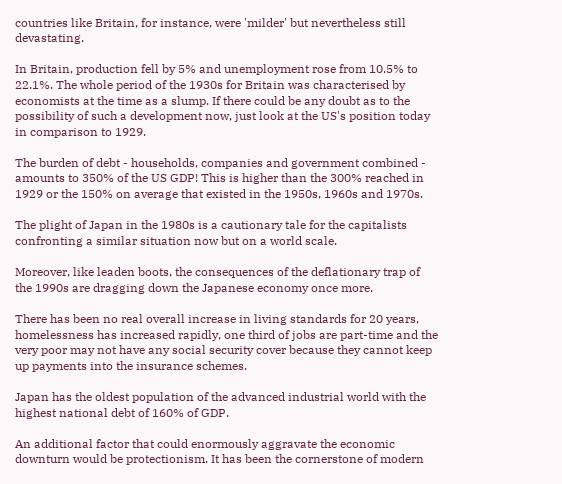countries like Britain, for instance, were 'milder' but nevertheless still devastating.

In Britain, production fell by 5% and unemployment rose from 10.5% to 22.1%. The whole period of the 1930s for Britain was characterised by economists at the time as a slump. If there could be any doubt as to the possibility of such a development now, just look at the US's position today in comparison to 1929.

The burden of debt - households, companies and government combined - amounts to 350% of the US GDP! This is higher than the 300% reached in 1929 or the 150% on average that existed in the 1950s, 1960s and 1970s.

The plight of Japan in the 1980s is a cautionary tale for the capitalists confronting a similar situation now but on a world scale.

Moreover, like leaden boots, the consequences of the deflationary trap of the 1990s are dragging down the Japanese economy once more.

There has been no real overall increase in living standards for 20 years, homelessness has increased rapidly, one third of jobs are part-time and the very poor may not have any social security cover because they cannot keep up payments into the insurance schemes.

Japan has the oldest population of the advanced industrial world with the highest national debt of 160% of GDP.

An additional factor that could enormously aggravate the economic downturn would be protectionism. It has been the cornerstone of modern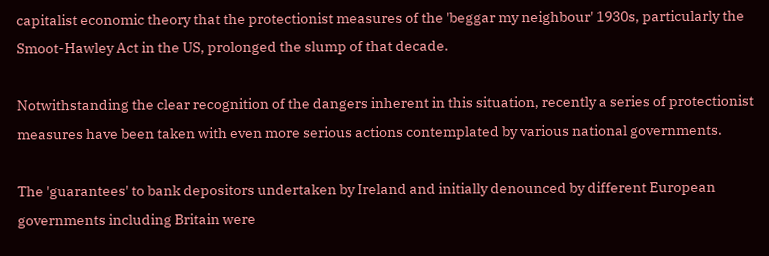capitalist economic theory that the protectionist measures of the 'beggar my neighbour' 1930s, particularly the Smoot-Hawley Act in the US, prolonged the slump of that decade.

Notwithstanding the clear recognition of the dangers inherent in this situation, recently a series of protectionist measures have been taken with even more serious actions contemplated by various national governments.

The 'guarantees' to bank depositors undertaken by Ireland and initially denounced by different European governments including Britain were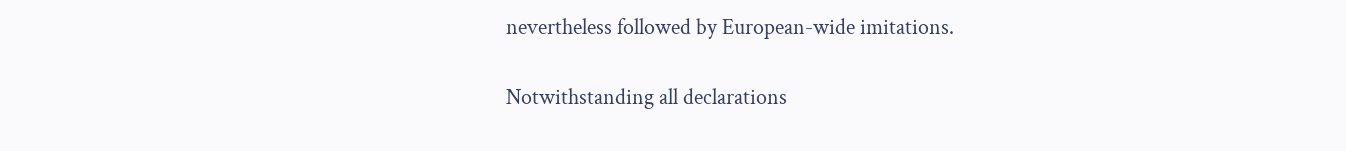nevertheless followed by European-wide imitations.

Notwithstanding all declarations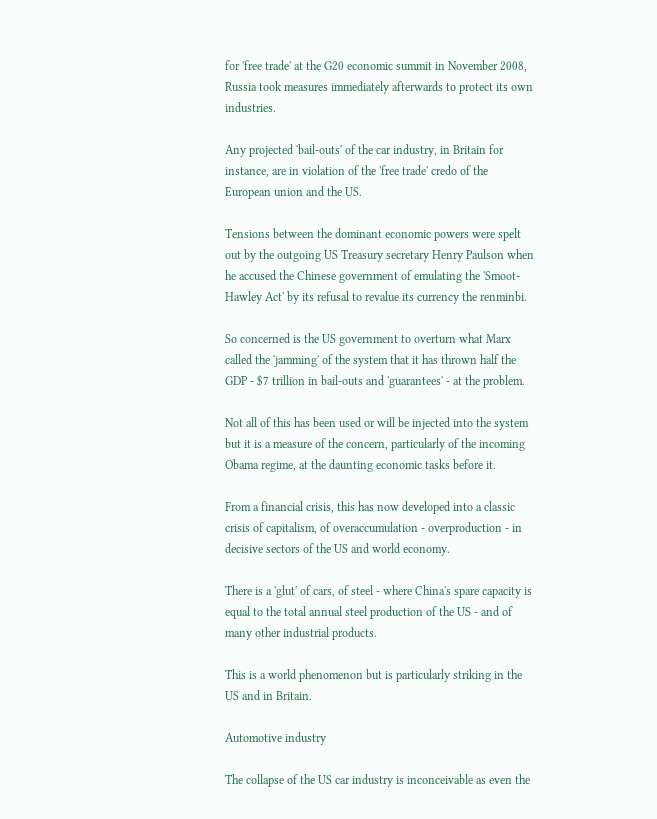for 'free trade' at the G20 economic summit in November 2008, Russia took measures immediately afterwards to protect its own industries.

Any projected 'bail-outs' of the car industry, in Britain for instance, are in violation of the 'free trade' credo of the European union and the US.

Tensions between the dominant economic powers were spelt out by the outgoing US Treasury secretary Henry Paulson when he accused the Chinese government of emulating the 'Smoot-Hawley Act' by its refusal to revalue its currency the renminbi.

So concerned is the US government to overturn what Marx called the 'jamming' of the system that it has thrown half the GDP - $7 trillion in bail-outs and 'guarantees' - at the problem.

Not all of this has been used or will be injected into the system but it is a measure of the concern, particularly of the incoming Obama regime, at the daunting economic tasks before it.

From a financial crisis, this has now developed into a classic crisis of capitalism, of overaccumulation - overproduction - in decisive sectors of the US and world economy.

There is a 'glut' of cars, of steel - where China's spare capacity is equal to the total annual steel production of the US - and of many other industrial products.

This is a world phenomenon but is particularly striking in the US and in Britain.

Automotive industry

The collapse of the US car industry is inconceivable as even the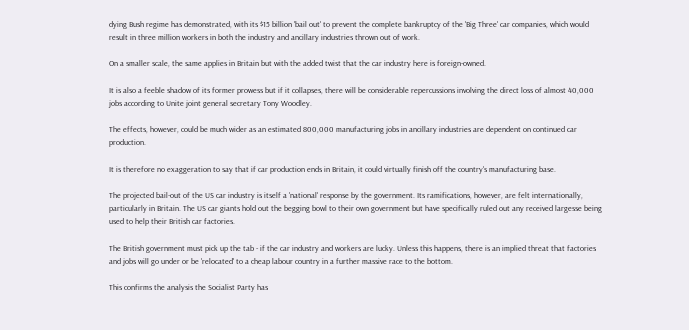dying Bush regime has demonstrated, with its $15 billion 'bail out' to prevent the complete bankruptcy of the 'Big Three' car companies, which would result in three million workers in both the industry and ancillary industries thrown out of work.

On a smaller scale, the same applies in Britain but with the added twist that the car industry here is foreign-owned.

It is also a feeble shadow of its former prowess but if it collapses, there will be considerable repercussions involving the direct loss of almost 40,000 jobs according to Unite joint general secretary Tony Woodley.

The effects, however, could be much wider as an estimated 800,000 manufacturing jobs in ancillary industries are dependent on continued car production.

It is therefore no exaggeration to say that if car production ends in Britain, it could virtually finish off the country's manufacturing base.

The projected bail-out of the US car industry is itself a 'national' response by the government. Its ramifications, however, are felt internationally, particularly in Britain. The US car giants hold out the begging bowl to their own government but have specifically ruled out any received largesse being used to help their British car factories.

The British government must pick up the tab - if the car industry and workers are lucky. Unless this happens, there is an implied threat that factories and jobs will go under or be 'relocated' to a cheap labour country in a further massive race to the bottom.

This confirms the analysis the Socialist Party has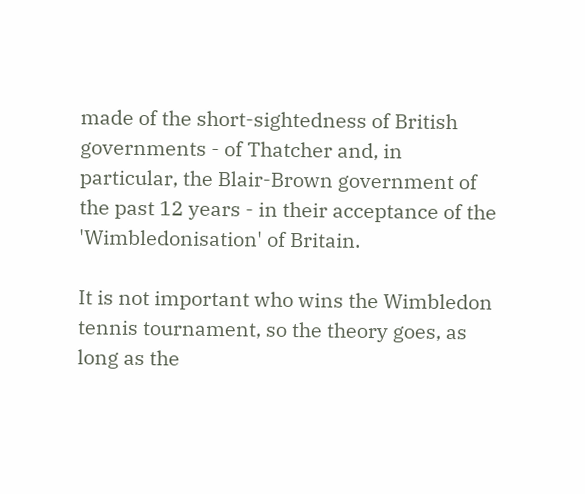made of the short-sightedness of British governments - of Thatcher and, in particular, the Blair-Brown government of the past 12 years - in their acceptance of the 'Wimbledonisation' of Britain.

It is not important who wins the Wimbledon tennis tournament, so the theory goes, as long as the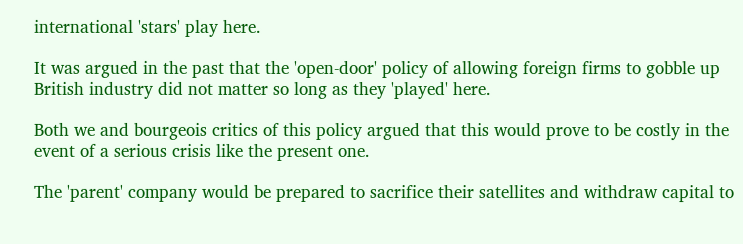international 'stars' play here.

It was argued in the past that the 'open-door' policy of allowing foreign firms to gobble up British industry did not matter so long as they 'played' here.

Both we and bourgeois critics of this policy argued that this would prove to be costly in the event of a serious crisis like the present one.

The 'parent' company would be prepared to sacrifice their satellites and withdraw capital to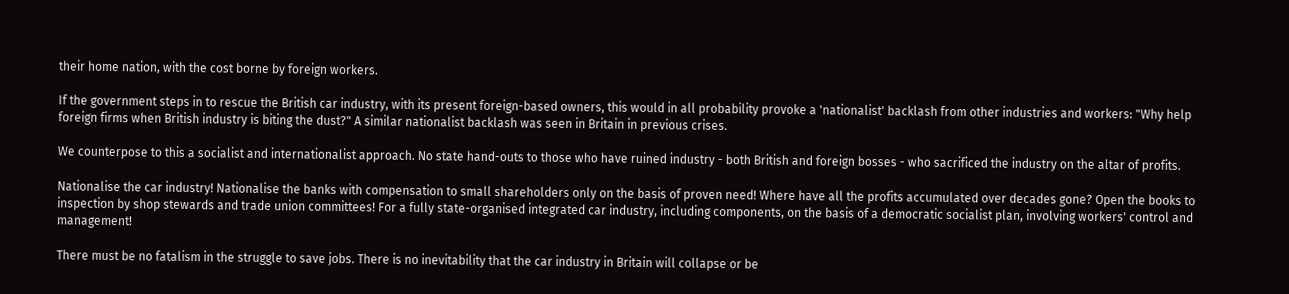their home nation, with the cost borne by foreign workers.

If the government steps in to rescue the British car industry, with its present foreign-based owners, this would in all probability provoke a 'nationalist' backlash from other industries and workers: "Why help foreign firms when British industry is biting the dust?" A similar nationalist backlash was seen in Britain in previous crises.

We counterpose to this a socialist and internationalist approach. No state hand-outs to those who have ruined industry - both British and foreign bosses - who sacrificed the industry on the altar of profits.

Nationalise the car industry! Nationalise the banks with compensation to small shareholders only on the basis of proven need! Where have all the profits accumulated over decades gone? Open the books to inspection by shop stewards and trade union committees! For a fully state-organised integrated car industry, including components, on the basis of a democratic socialist plan, involving workers' control and management!

There must be no fatalism in the struggle to save jobs. There is no inevitability that the car industry in Britain will collapse or be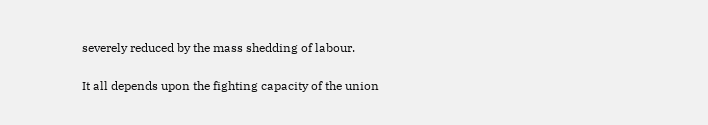severely reduced by the mass shedding of labour.

It all depends upon the fighting capacity of the union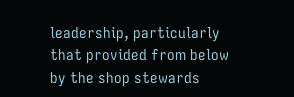leadership, particularly that provided from below by the shop stewards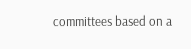committees based on a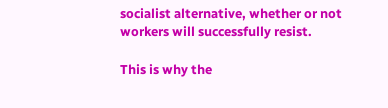socialist alternative, whether or not workers will successfully resist.

This is why the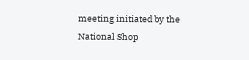meeting initiated by the National Shop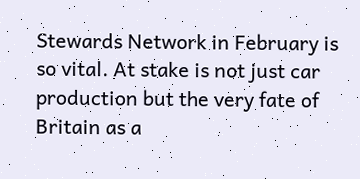Stewards Network in February is so vital. At stake is not just car production but the very fate of Britain as a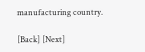manufacturing country.

[Back] [Next]